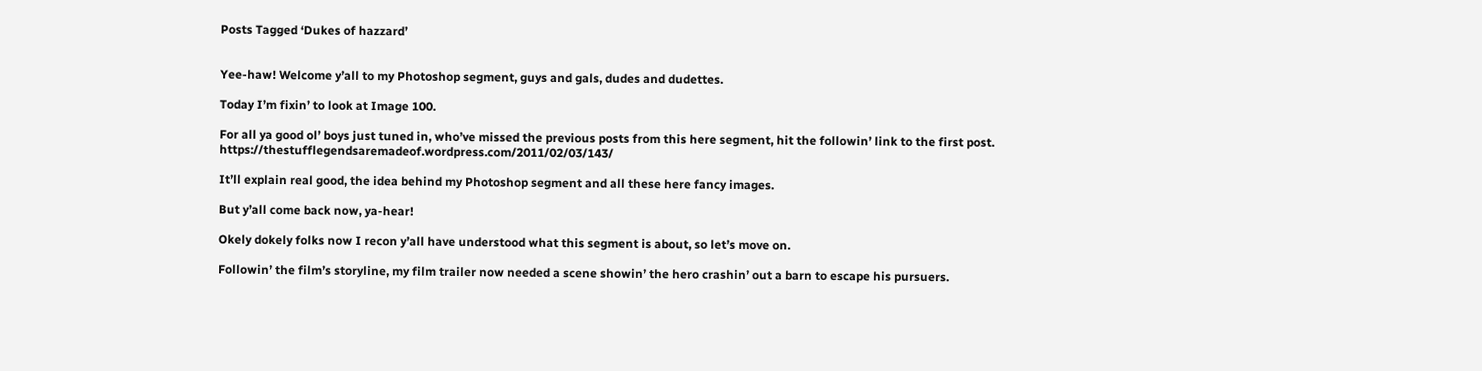Posts Tagged ‘Dukes of hazzard’


Yee-haw! Welcome y’all to my Photoshop segment, guys and gals, dudes and dudettes.

Today I’m fixin’ to look at Image 100.

For all ya good ol’ boys just tuned in, who’ve missed the previous posts from this here segment, hit the followin’ link to the first post. https://thestufflegendsaremadeof.wordpress.com/2011/02/03/143/

It’ll explain real good, the idea behind my Photoshop segment and all these here fancy images.

But y’all come back now, ya-hear!

Okely dokely folks now I recon y’all have understood what this segment is about, so let’s move on.

Followin’ the film’s storyline, my film trailer now needed a scene showin’ the hero crashin’ out a barn to escape his pursuers.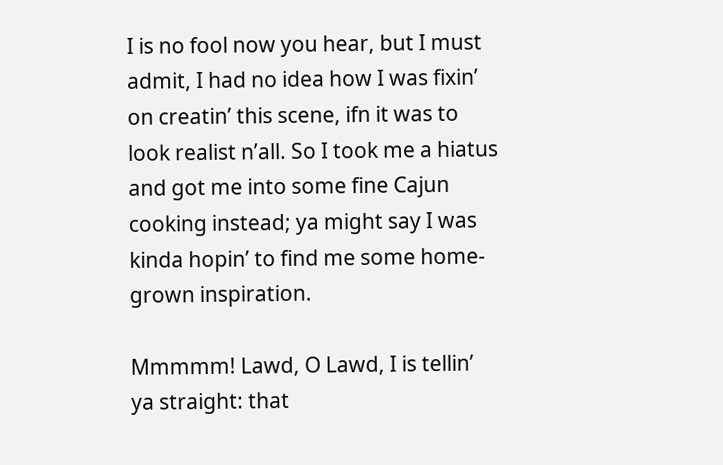I is no fool now you hear, but I must admit, I had no idea how I was fixin’ on creatin’ this scene, ifn it was to look realist n’all. So I took me a hiatus and got me into some fine Cajun cooking instead; ya might say I was kinda hopin’ to find me some home-grown inspiration.

Mmmmm! Lawd, O Lawd, I is tellin’ ya straight: that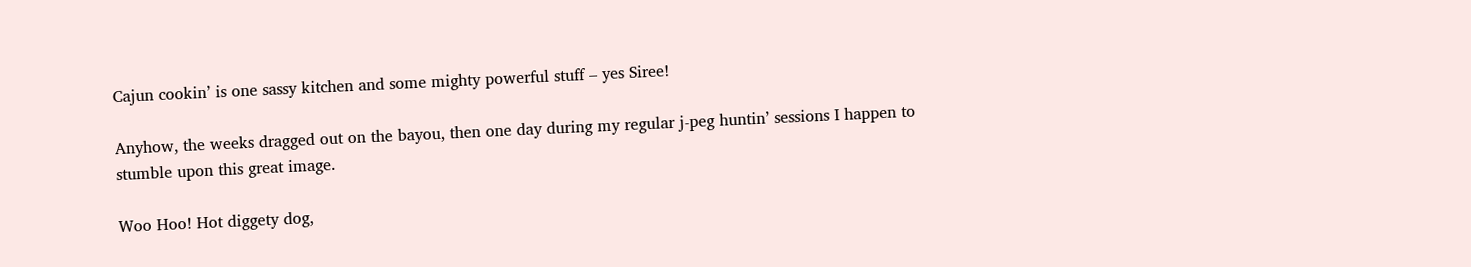Cajun cookin’ is one sassy kitchen and some mighty powerful stuff – yes Siree!

Anyhow, the weeks dragged out on the bayou, then one day during my regular j-peg huntin’ sessions I happen to stumble upon this great image.

Woo Hoo! Hot diggety dog,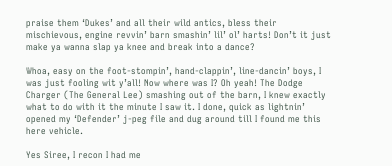praise them ‘Dukes’ and all their wild antics, bless their mischievous, engine revvin’ barn smashin’ lil’ ol’ harts! Don’t it just make ya wanna slap ya knee and break into a dance?

Whoa, easy on the foot-stompin’, hand-clappin’, line-dancin’ boys, I was just fooling wit y’all! Now where was I? Oh yeah! The Dodge Charger (The General Lee) smashing out of the barn, I knew exactly what to do with it the minute I saw it. I done, quick as lightnin’ opened my ‘Defender’ j-peg file and dug around till I found me this here vehicle.

Yes Siree, I recon I had me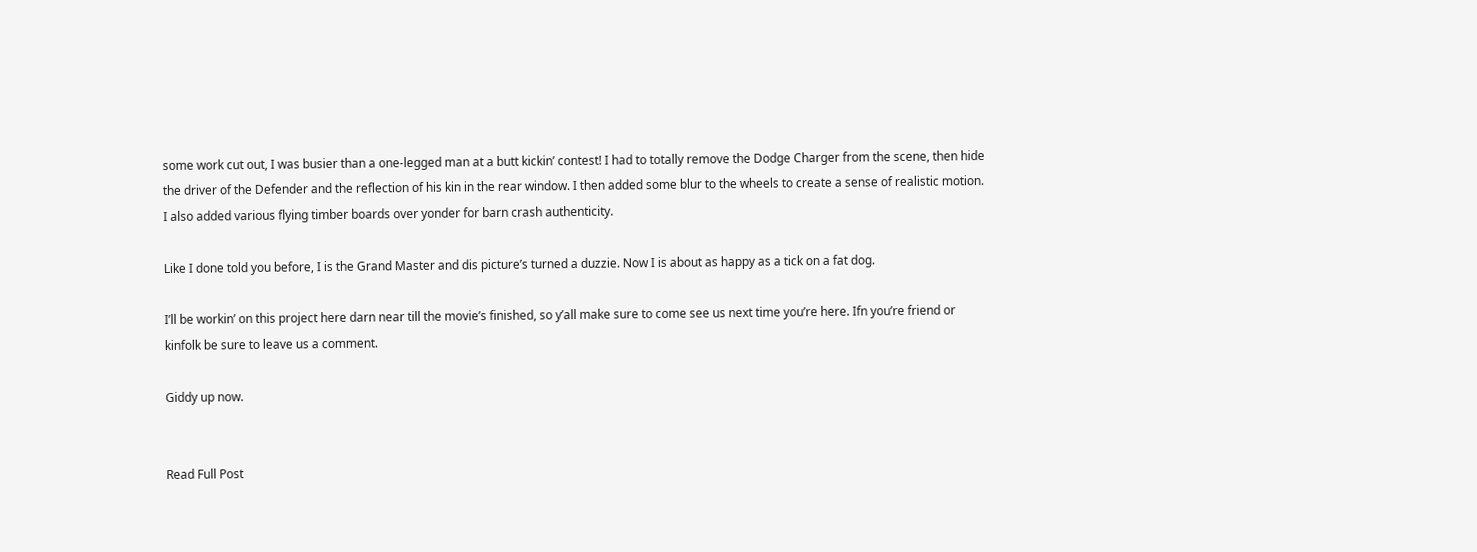some work cut out, I was busier than a one-legged man at a butt kickin’ contest! I had to totally remove the Dodge Charger from the scene, then hide the driver of the Defender and the reflection of his kin in the rear window. I then added some blur to the wheels to create a sense of realistic motion. I also added various flying timber boards over yonder for barn crash authenticity.

Like I done told you before, I is the Grand Master and dis picture’s turned a duzzie. Now I is about as happy as a tick on a fat dog.

I’ll be workin’ on this project here darn near till the movie’s finished, so y’all make sure to come see us next time you’re here. Ifn you’re friend or kinfolk be sure to leave us a comment.

Giddy up now.


Read Full Post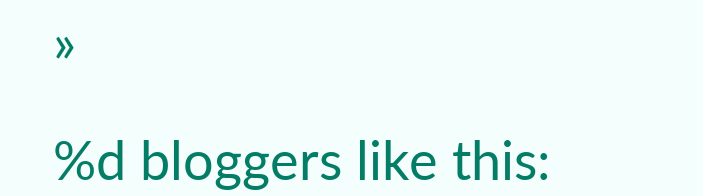»

%d bloggers like this: